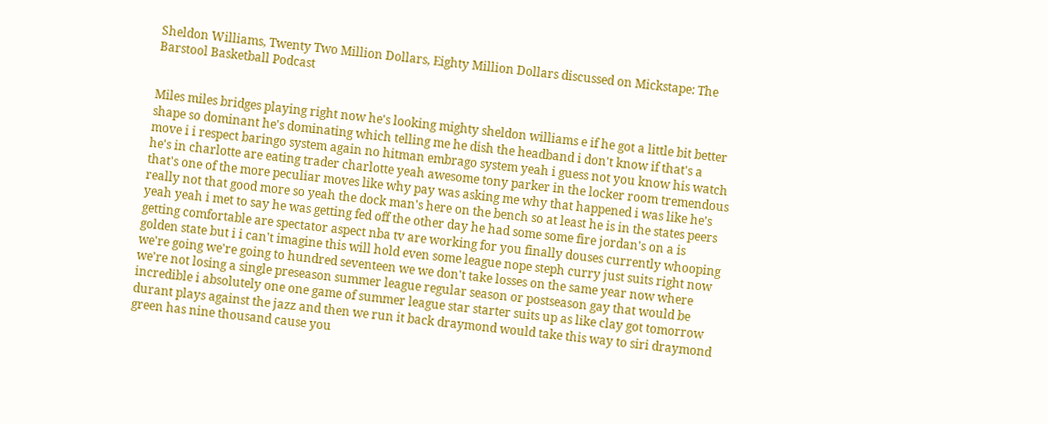Sheldon Williams, Twenty Two Million Dollars, Eighty Million Dollars discussed on Mickstape: The Barstool Basketball Podcast


Miles miles bridges playing right now he's looking mighty sheldon williams e if he got a little bit better shape so dominant he's dominating which telling me he dish the headband i don't know if that's a move i i respect baringo system again no hitman embrago system yeah i guess not you know his watch he's in charlotte are eating trader charlotte yeah awesome tony parker in the locker room tremendous that's one of the more peculiar moves like why pay was asking me why that happened i was like he's really not that good more so yeah the dock man's here on the bench so at least he is in the states peers yeah yeah i met to say he was getting fed off the other day he had some some fire jordan's on a is getting comfortable are spectator aspect nba tv are working for you finally douses currently whooping golden state but i i can't imagine this will hold even some league nope steph curry just suits right now we're going we're going to hundred seventeen we we don't take losses on the same year now where we're not losing a single preseason summer league regular season or postseason gay that would be incredible i absolutely one one game of summer league star starter suits up as like clay got tomorrow durant plays against the jazz and then we run it back draymond would take this way to siri draymond green has nine thousand cause you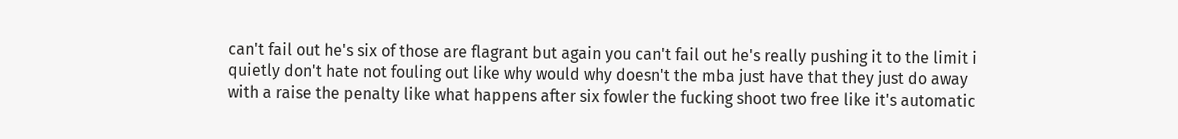can't fail out he's six of those are flagrant but again you can't fail out he's really pushing it to the limit i quietly don't hate not fouling out like why would why doesn't the mba just have that they just do away with a raise the penalty like what happens after six fowler the fucking shoot two free like it's automatic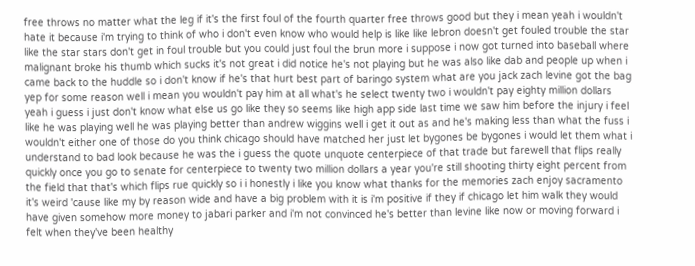free throws no matter what the leg if it's the first foul of the fourth quarter free throws good but they i mean yeah i wouldn't hate it because i'm trying to think of who i don't even know who would help is like like lebron doesn't get fouled trouble the star like the star stars don't get in foul trouble but you could just foul the brun more i suppose i now got turned into baseball where malignant broke his thumb which sucks it's not great i did notice he's not playing but he was also like dab and people up when i came back to the huddle so i don't know if he's that hurt best part of baringo system what are you jack zach levine got the bag yep for some reason well i mean you wouldn't pay him at all what's he select twenty two i wouldn't pay eighty million dollars yeah i guess i just don't know what else us go like they so seems like high app side last time we saw him before the injury i feel like he was playing well he was playing better than andrew wiggins well i get it out as and he's making less than what the fuss i wouldn't either one of those do you think chicago should have matched her just let bygones be bygones i would let them what i understand to bad look because he was the i guess the quote unquote centerpiece of that trade but farewell that flips really quickly once you go to senate for centerpiece to twenty two million dollars a year you're still shooting thirty eight percent from the field that that's which flips rue quickly so i i honestly i like you know what thanks for the memories zach enjoy sacramento it's weird 'cause like my by reason wide and have a big problem with it is i'm positive if they if chicago let him walk they would have given somehow more money to jabari parker and i'm not convinced he's better than levine like now or moving forward i felt when they've been healthy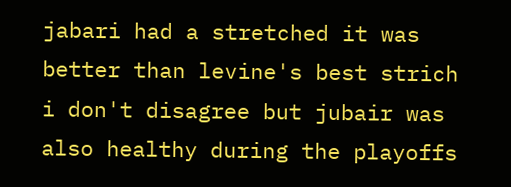jabari had a stretched it was better than levine's best strich i don't disagree but jubair was also healthy during the playoffs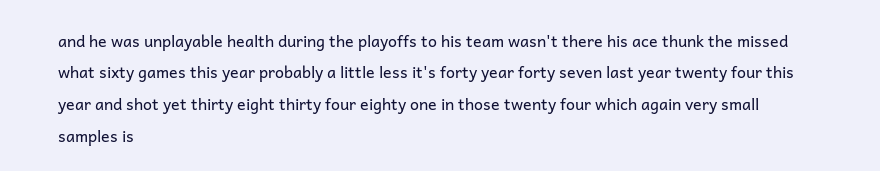and he was unplayable health during the playoffs to his team wasn't there his ace thunk the missed what sixty games this year probably a little less it's forty year forty seven last year twenty four this year and shot yet thirty eight thirty four eighty one in those twenty four which again very small samples is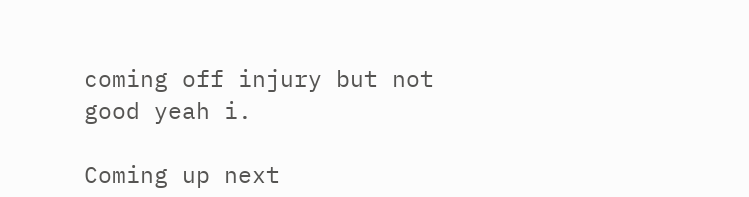coming off injury but not good yeah i.

Coming up next